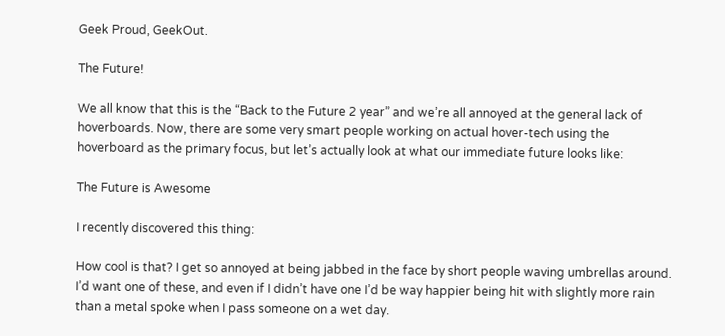Geek Proud, GeekOut.

The Future!

We all know that this is the “Back to the Future 2 year” and we’re all annoyed at the general lack of hoverboards. Now, there are some very smart people working on actual hover-tech using the hoverboard as the primary focus, but let’s actually look at what our immediate future looks like:

The Future is Awesome

I recently discovered this thing:

How cool is that? I get so annoyed at being jabbed in the face by short people waving umbrellas around. I’d want one of these, and even if I didn’t have one I’d be way happier being hit with slightly more rain than a metal spoke when I pass someone on a wet day.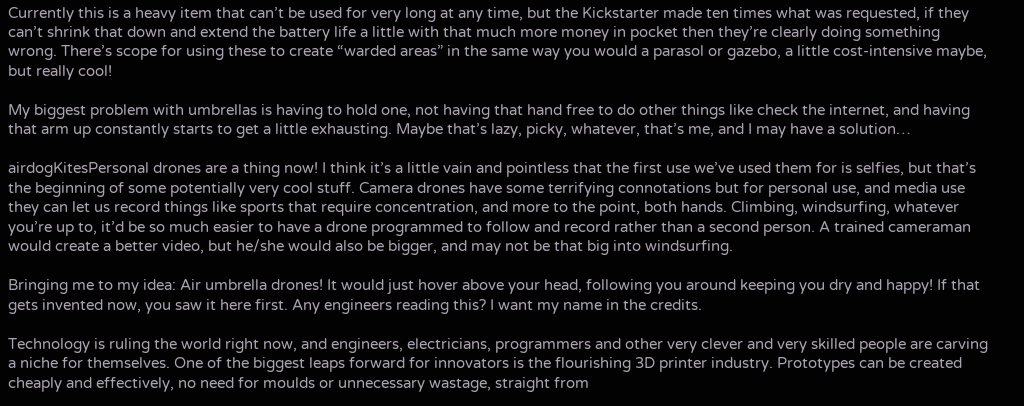Currently this is a heavy item that can’t be used for very long at any time, but the Kickstarter made ten times what was requested, if they can’t shrink that down and extend the battery life a little with that much more money in pocket then they’re clearly doing something wrong. There’s scope for using these to create “warded areas” in the same way you would a parasol or gazebo, a little cost-intensive maybe, but really cool!

My biggest problem with umbrellas is having to hold one, not having that hand free to do other things like check the internet, and having that arm up constantly starts to get a little exhausting. Maybe that’s lazy, picky, whatever, that’s me, and I may have a solution…

airdogKitesPersonal drones are a thing now! I think it’s a little vain and pointless that the first use we’ve used them for is selfies, but that’s the beginning of some potentially very cool stuff. Camera drones have some terrifying connotations but for personal use, and media use they can let us record things like sports that require concentration, and more to the point, both hands. Climbing, windsurfing, whatever you’re up to, it’d be so much easier to have a drone programmed to follow and record rather than a second person. A trained cameraman would create a better video, but he/she would also be bigger, and may not be that big into windsurfing.

Bringing me to my idea: Air umbrella drones! It would just hover above your head, following you around keeping you dry and happy! If that gets invented now, you saw it here first. Any engineers reading this? I want my name in the credits.

Technology is ruling the world right now, and engineers, electricians, programmers and other very clever and very skilled people are carving a niche for themselves. One of the biggest leaps forward for innovators is the flourishing 3D printer industry. Prototypes can be created cheaply and effectively, no need for moulds or unnecessary wastage, straight from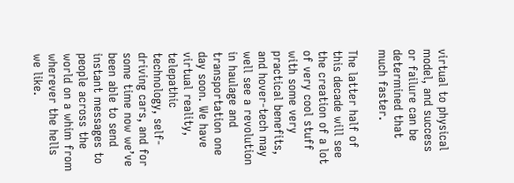virtual to physical model, and success or failure can be determined that much faster.

The latter half of this decade will see the creation of a lot of very cool stuff with some very practical benefits, and hover-tech may well see a revolution in haulage and transportation one day soon. We have virtual reality, telepathic technology, self-driving cars, and for some time now we’ve been able to send instant messages to people across the world on a whim from wherever the hells we like.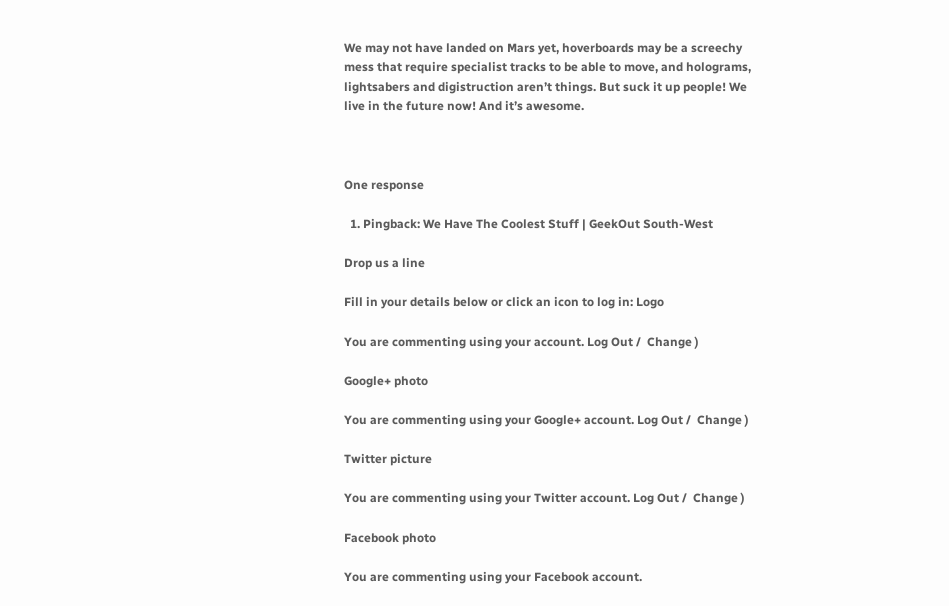We may not have landed on Mars yet, hoverboards may be a screechy mess that require specialist tracks to be able to move, and holograms, lightsabers and digistruction aren’t things. But suck it up people! We live in the future now! And it’s awesome.



One response

  1. Pingback: We Have The Coolest Stuff | GeekOut South-West

Drop us a line

Fill in your details below or click an icon to log in: Logo

You are commenting using your account. Log Out /  Change )

Google+ photo

You are commenting using your Google+ account. Log Out /  Change )

Twitter picture

You are commenting using your Twitter account. Log Out /  Change )

Facebook photo

You are commenting using your Facebook account.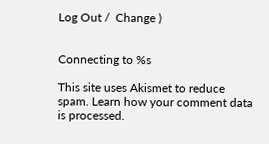Log Out /  Change )


Connecting to %s

This site uses Akismet to reduce spam. Learn how your comment data is processed.